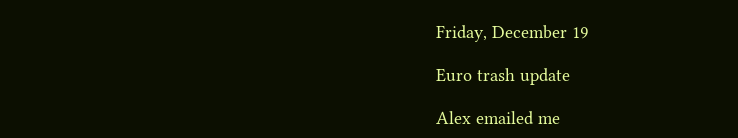Friday, December 19

Euro trash update

Alex emailed me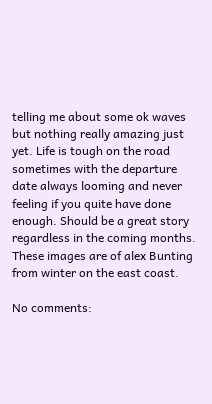telling me about some ok waves but nothing really amazing just yet. Life is tough on the road sometimes with the departure date always looming and never feeling if you quite have done enough. Should be a great story regardless in the coming months. These images are of alex Bunting from winter on the east coast.

No comments: